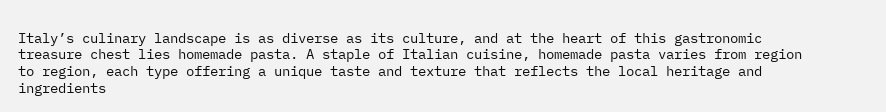Italy’s culinary landscape is as diverse as its culture, and at the heart of this gastronomic treasure chest lies homemade pasta. A staple of Italian cuisine, homemade pasta varies from region to region, each type offering a unique taste and texture that reflects the local heritage and ingredients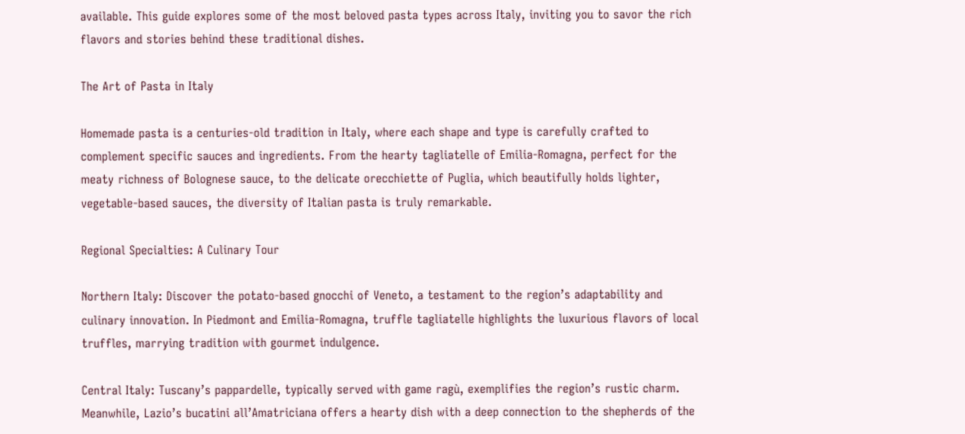available. This guide explores some of the most beloved pasta types across Italy, inviting you to savor the rich flavors and stories behind these traditional dishes.

The Art of Pasta in Italy

Homemade pasta is a centuries-old tradition in Italy, where each shape and type is carefully crafted to complement specific sauces and ingredients. From the hearty tagliatelle of Emilia-Romagna, perfect for the meaty richness of Bolognese sauce, to the delicate orecchiette of Puglia, which beautifully holds lighter, vegetable-based sauces, the diversity of Italian pasta is truly remarkable.

Regional Specialties: A Culinary Tour

Northern Italy: Discover the potato-based gnocchi of Veneto, a testament to the region’s adaptability and culinary innovation. In Piedmont and Emilia-Romagna, truffle tagliatelle highlights the luxurious flavors of local truffles, marrying tradition with gourmet indulgence.

Central Italy: Tuscany’s pappardelle, typically served with game ragù, exemplifies the region’s rustic charm. Meanwhile, Lazio’s bucatini all’Amatriciana offers a hearty dish with a deep connection to the shepherds of the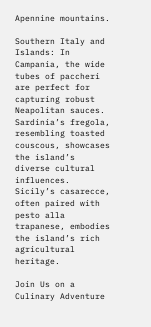Apennine mountains.

Southern Italy and Islands: In Campania, the wide tubes of paccheri are perfect for capturing robust Neapolitan sauces. Sardinia’s fregola, resembling toasted couscous, showcases the island’s diverse cultural influences. Sicily’s casarecce, often paired with pesto alla trapanese, embodies the island’s rich agricultural heritage.

Join Us on a Culinary Adventure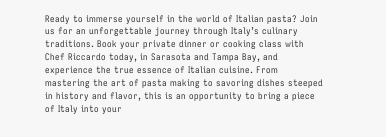Ready to immerse yourself in the world of Italian pasta? Join us for an unforgettable journey through Italy’s culinary traditions. Book your private dinner or cooking class with Chef Riccardo today, in Sarasota and Tampa Bay, and experience the true essence of Italian cuisine. From mastering the art of pasta making to savoring dishes steeped in history and flavor, this is an opportunity to bring a piece of Italy into your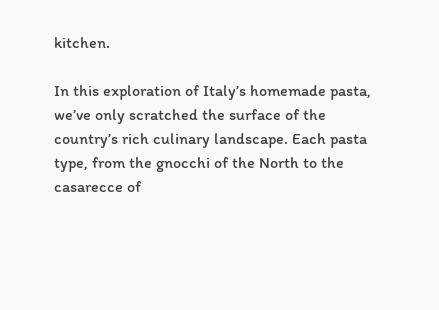kitchen.

In this exploration of Italy’s homemade pasta, we’ve only scratched the surface of the country’s rich culinary landscape. Each pasta type, from the gnocchi of the North to the casarecce of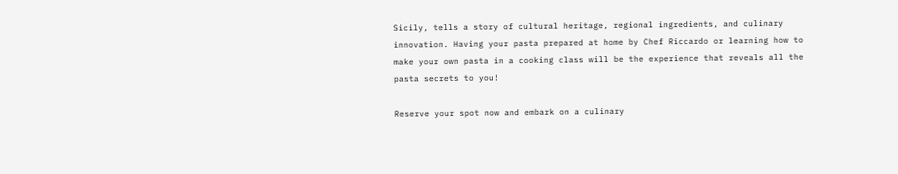Sicily, tells a story of cultural heritage, regional ingredients, and culinary innovation. Having your pasta prepared at home by Chef Riccardo or learning how to make your own pasta in a cooking class will be the experience that reveals all the pasta secrets to you!

Reserve your spot now and embark on a culinary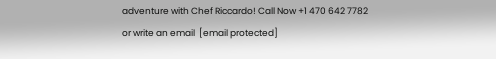adventure with Chef Riccardo! Call Now +1 470 642 7782 or write an email  [email protected]